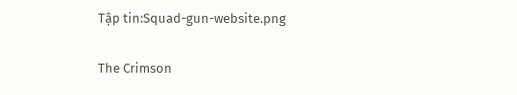Tập tin:Squad-gun-website.png

The Crimson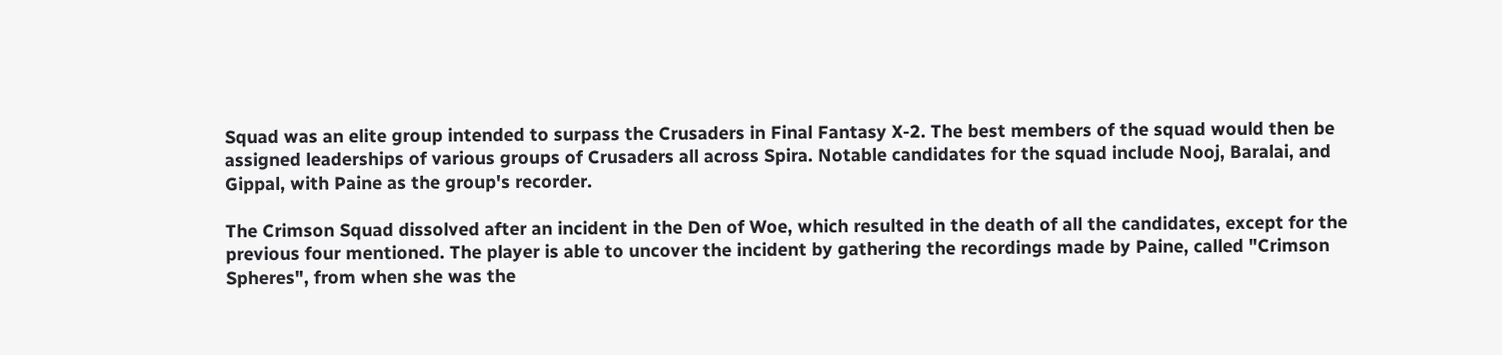Squad was an elite group intended to surpass the Crusaders in Final Fantasy X-2. The best members of the squad would then be assigned leaderships of various groups of Crusaders all across Spira. Notable candidates for the squad include Nooj, Baralai, and Gippal, with Paine as the group's recorder.

The Crimson Squad dissolved after an incident in the Den of Woe, which resulted in the death of all the candidates, except for the previous four mentioned. The player is able to uncover the incident by gathering the recordings made by Paine, called "Crimson Spheres", from when she was the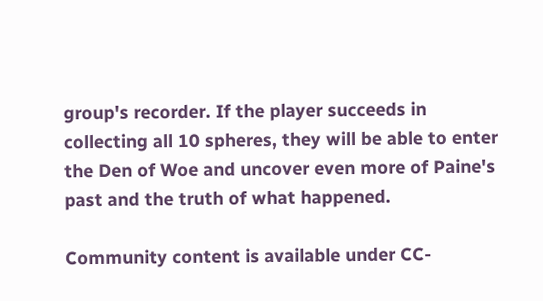group's recorder. If the player succeeds in collecting all 10 spheres, they will be able to enter the Den of Woe and uncover even more of Paine's past and the truth of what happened.

Community content is available under CC-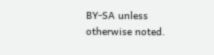BY-SA unless otherwise noted.